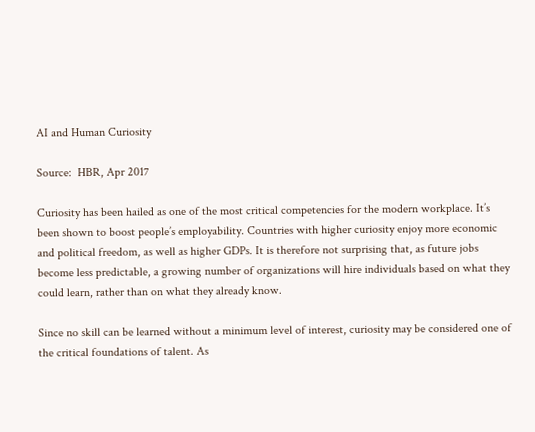AI and Human Curiosity

Source:  HBR, Apr 2017

Curiosity has been hailed as one of the most critical competencies for the modern workplace. It’s been shown to boost people’s employability. Countries with higher curiosity enjoy more economic and political freedom, as well as higher GDPs. It is therefore not surprising that, as future jobs become less predictable, a growing number of organizations will hire individuals based on what they could learn, rather than on what they already know.

Since no skill can be learned without a minimum level of interest, curiosity may be considered one of the critical foundations of talent. As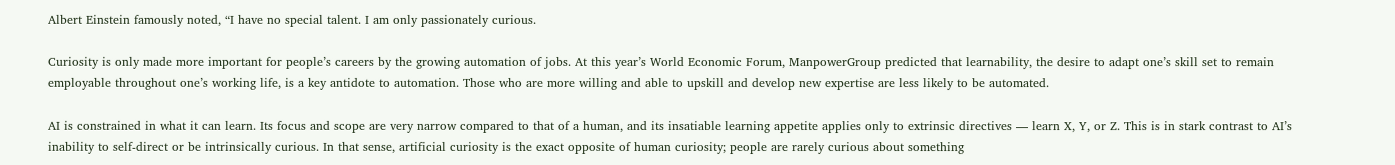Albert Einstein famously noted, “I have no special talent. I am only passionately curious.

Curiosity is only made more important for people’s careers by the growing automation of jobs. At this year’s World Economic Forum, ManpowerGroup predicted that learnability, the desire to adapt one’s skill set to remain employable throughout one’s working life, is a key antidote to automation. Those who are more willing and able to upskill and develop new expertise are less likely to be automated.

AI is constrained in what it can learn. Its focus and scope are very narrow compared to that of a human, and its insatiable learning appetite applies only to extrinsic directives — learn X, Y, or Z. This is in stark contrast to AI’s inability to self-direct or be intrinsically curious. In that sense, artificial curiosity is the exact opposite of human curiosity; people are rarely curious about something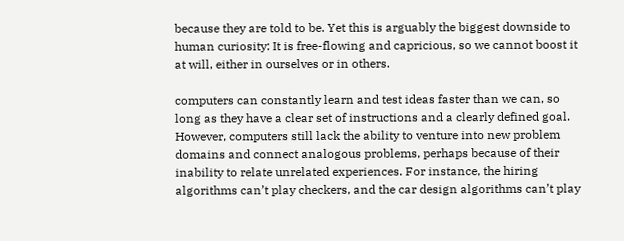because they are told to be. Yet this is arguably the biggest downside to human curiosity: It is free-flowing and capricious, so we cannot boost it at will, either in ourselves or in others.

computers can constantly learn and test ideas faster than we can, so long as they have a clear set of instructions and a clearly defined goal. However, computers still lack the ability to venture into new problem domains and connect analogous problems, perhaps because of their inability to relate unrelated experiences. For instance, the hiring algorithms can’t play checkers, and the car design algorithms can’t play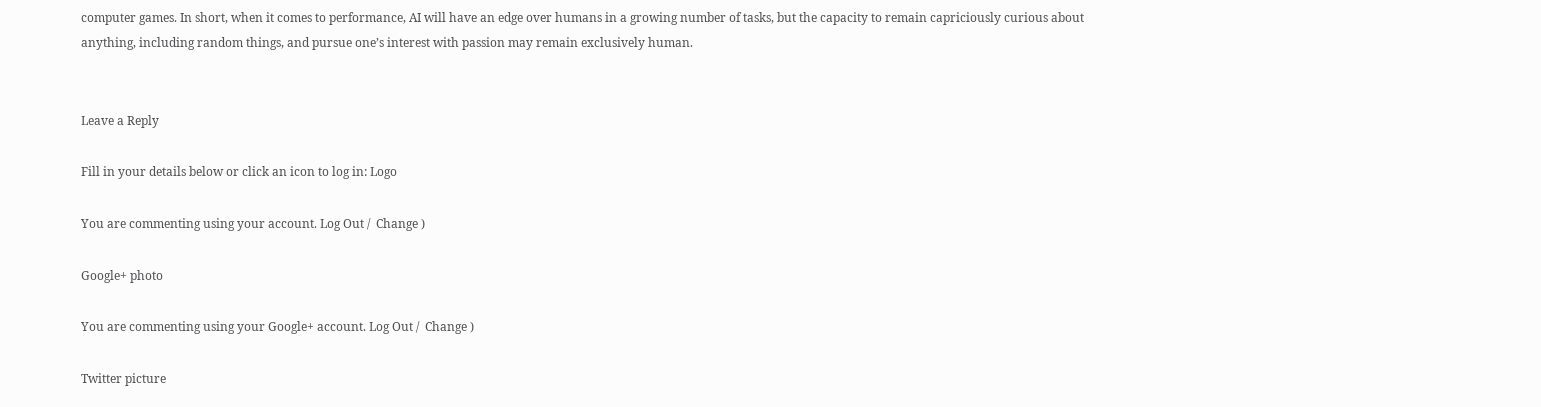computer games. In short, when it comes to performance, AI will have an edge over humans in a growing number of tasks, but the capacity to remain capriciously curious about anything, including random things, and pursue one’s interest with passion may remain exclusively human.


Leave a Reply

Fill in your details below or click an icon to log in: Logo

You are commenting using your account. Log Out /  Change )

Google+ photo

You are commenting using your Google+ account. Log Out /  Change )

Twitter picture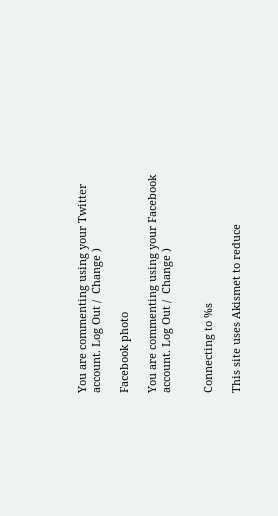You are commenting using your Twitter account. Log Out /  Change )

Facebook photo

You are commenting using your Facebook account. Log Out /  Change )


Connecting to %s

This site uses Akismet to reduce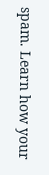spam. Learn how your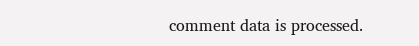comment data is processed.